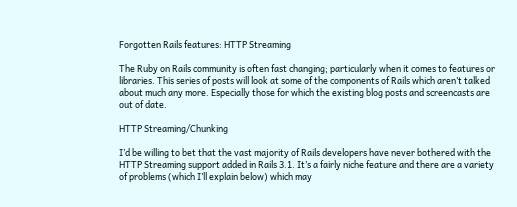Forgotten Rails features: HTTP Streaming

The Ruby on Rails community is often fast changing; particularly when it comes to features or libraries. This series of posts will look at some of the components of Rails which aren’t talked about much any more. Especially those for which the existing blog posts and screencasts are out of date.

HTTP Streaming/Chunking

I’d be willing to bet that the vast majority of Rails developers have never bothered with the HTTP Streaming support added in Rails 3.1. It’s a fairly niche feature and there are a variety of problems (which I’ll explain below) which may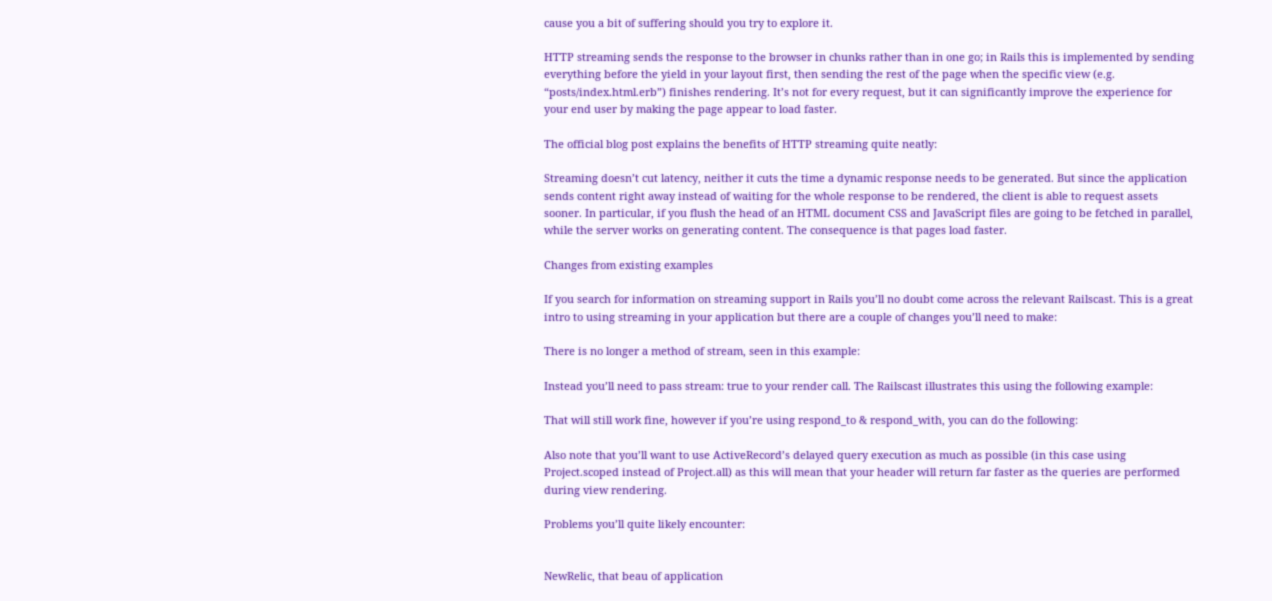cause you a bit of suffering should you try to explore it.

HTTP streaming sends the response to the browser in chunks rather than in one go; in Rails this is implemented by sending everything before the yield in your layout first, then sending the rest of the page when the specific view (e.g. “posts/index.html.erb”) finishes rendering. It’s not for every request, but it can significantly improve the experience for your end user by making the page appear to load faster.

The official blog post explains the benefits of HTTP streaming quite neatly:

Streaming doesn’t cut latency, neither it cuts the time a dynamic response needs to be generated. But since the application sends content right away instead of waiting for the whole response to be rendered, the client is able to request assets sooner. In particular, if you flush the head of an HTML document CSS and JavaScript files are going to be fetched in parallel, while the server works on generating content. The consequence is that pages load faster.

Changes from existing examples

If you search for information on streaming support in Rails you’ll no doubt come across the relevant Railscast. This is a great intro to using streaming in your application but there are a couple of changes you’ll need to make:

There is no longer a method of stream, seen in this example:

Instead you’ll need to pass stream: true to your render call. The Railscast illustrates this using the following example:

That will still work fine, however if you’re using respond_to & respond_with, you can do the following:

Also note that you’ll want to use ActiveRecord’s delayed query execution as much as possible (in this case using Project.scoped instead of Project.all) as this will mean that your header will return far faster as the queries are performed during view rendering.

Problems you’ll quite likely encounter:


NewRelic, that beau of application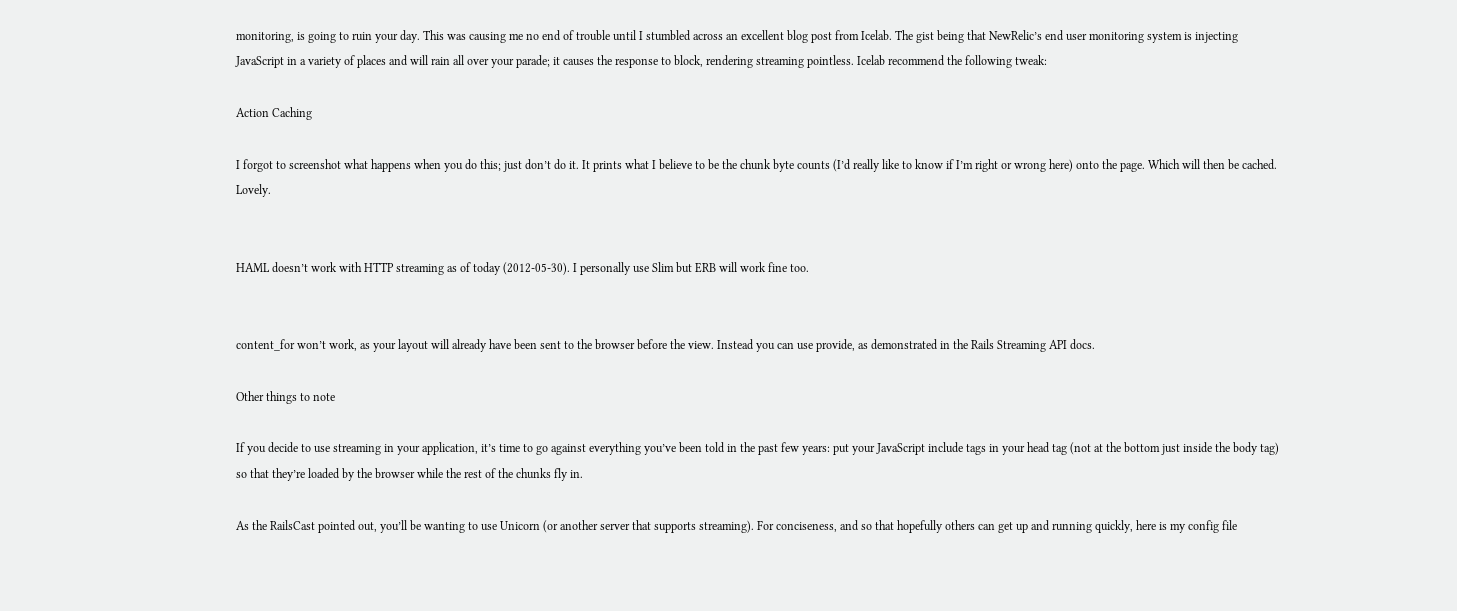monitoring, is going to ruin your day. This was causing me no end of trouble until I stumbled across an excellent blog post from Icelab. The gist being that NewRelic’s end user monitoring system is injecting JavaScript in a variety of places and will rain all over your parade; it causes the response to block, rendering streaming pointless. Icelab recommend the following tweak:

Action Caching

I forgot to screenshot what happens when you do this; just don’t do it. It prints what I believe to be the chunk byte counts (I’d really like to know if I’m right or wrong here) onto the page. Which will then be cached. Lovely.


HAML doesn’t work with HTTP streaming as of today (2012-05-30). I personally use Slim but ERB will work fine too.


content_for won’t work, as your layout will already have been sent to the browser before the view. Instead you can use provide, as demonstrated in the Rails Streaming API docs.

Other things to note

If you decide to use streaming in your application, it’s time to go against everything you’ve been told in the past few years: put your JavaScript include tags in your head tag (not at the bottom just inside the body tag) so that they’re loaded by the browser while the rest of the chunks fly in.

As the RailsCast pointed out, you’ll be wanting to use Unicorn (or another server that supports streaming). For conciseness, and so that hopefully others can get up and running quickly, here is my config file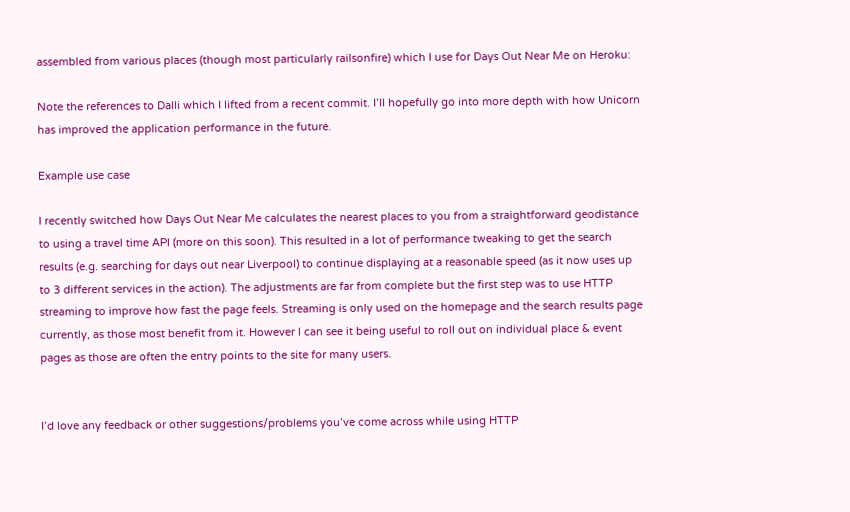assembled from various places (though most particularly railsonfire) which I use for Days Out Near Me on Heroku:

Note the references to Dalli which I lifted from a recent commit. I’ll hopefully go into more depth with how Unicorn has improved the application performance in the future.

Example use case

I recently switched how Days Out Near Me calculates the nearest places to you from a straightforward geodistance to using a travel time API (more on this soon). This resulted in a lot of performance tweaking to get the search results (e.g. searching for days out near Liverpool) to continue displaying at a reasonable speed (as it now uses up to 3 different services in the action). The adjustments are far from complete but the first step was to use HTTP streaming to improve how fast the page feels. Streaming is only used on the homepage and the search results page currently, as those most benefit from it. However I can see it being useful to roll out on individual place & event pages as those are often the entry points to the site for many users.


I’d love any feedback or other suggestions/problems you’ve come across while using HTTP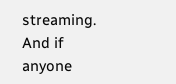streaming. And if anyone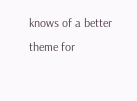knows of a better theme for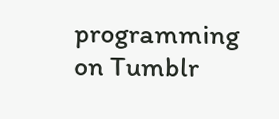programming on Tumblr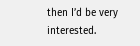then I’d be very interested.